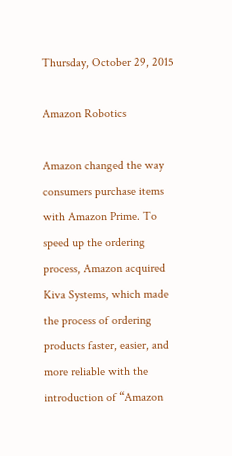Thursday, October 29, 2015

Amazon Robotics

Amazon changed the way consumers purchase items with Amazon Prime. To speed up the ordering process, Amazon acquired Kiva Systems, which made the process of ordering products faster, easier, and more reliable with the introduction of “Amazon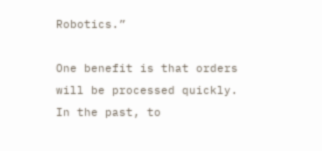Robotics.”

One benefit is that orders will be processed quickly. In the past, to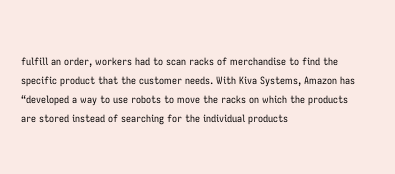fulfill an order, workers had to scan racks of merchandise to find the specific product that the customer needs. With Kiva Systems, Amazon has “developed a way to use robots to move the racks on which the products are stored instead of searching for the individual products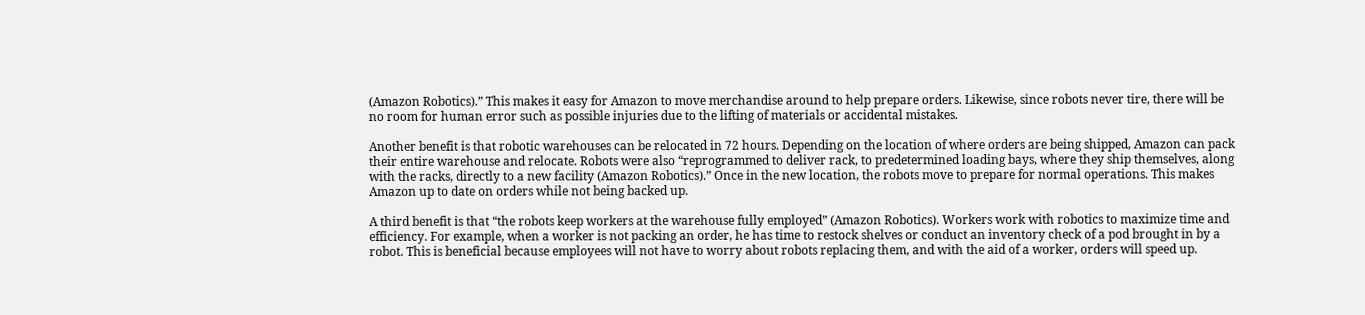(Amazon Robotics).” This makes it easy for Amazon to move merchandise around to help prepare orders. Likewise, since robots never tire, there will be no room for human error such as possible injuries due to the lifting of materials or accidental mistakes.

Another benefit is that robotic warehouses can be relocated in 72 hours. Depending on the location of where orders are being shipped, Amazon can pack their entire warehouse and relocate. Robots were also “reprogrammed to deliver rack, to predetermined loading bays, where they ship themselves, along with the racks, directly to a new facility (Amazon Robotics).” Once in the new location, the robots move to prepare for normal operations. This makes Amazon up to date on orders while not being backed up.

A third benefit is that “the robots keep workers at the warehouse fully employed” (Amazon Robotics). Workers work with robotics to maximize time and efficiency. For example, when a worker is not packing an order, he has time to restock shelves or conduct an inventory check of a pod brought in by a robot. This is beneficial because employees will not have to worry about robots replacing them, and with the aid of a worker, orders will speed up.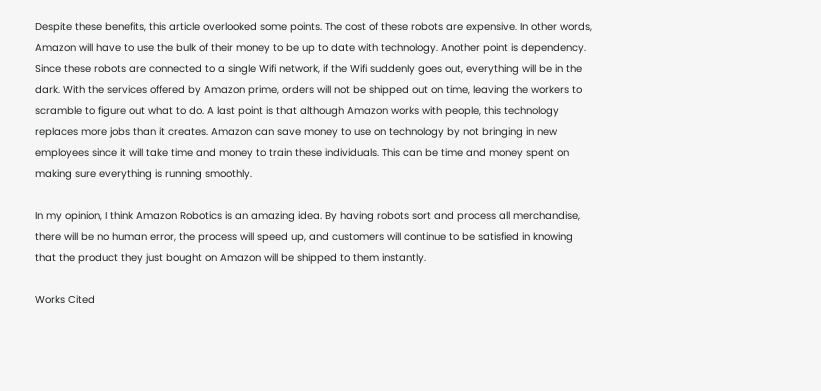Despite these benefits, this article overlooked some points. The cost of these robots are expensive. In other words, Amazon will have to use the bulk of their money to be up to date with technology. Another point is dependency. Since these robots are connected to a single Wifi network, if the Wifi suddenly goes out, everything will be in the dark. With the services offered by Amazon prime, orders will not be shipped out on time, leaving the workers to scramble to figure out what to do. A last point is that although Amazon works with people, this technology replaces more jobs than it creates. Amazon can save money to use on technology by not bringing in new employees since it will take time and money to train these individuals. This can be time and money spent on making sure everything is running smoothly.

In my opinion, I think Amazon Robotics is an amazing idea. By having robots sort and process all merchandise, there will be no human error, the process will speed up, and customers will continue to be satisfied in knowing that the product they just bought on Amazon will be shipped to them instantly.

Works Cited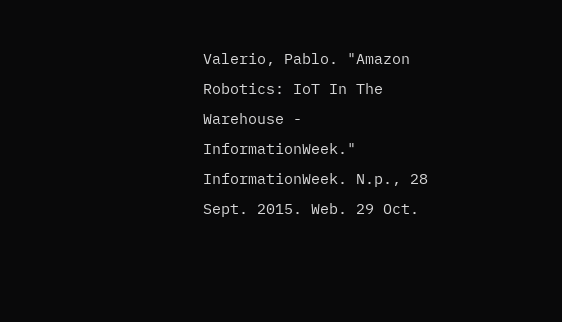Valerio, Pablo. "Amazon Robotics: IoT In The Warehouse - InformationWeek." InformationWeek. N.p., 28 Sept. 2015. Web. 29 Oct.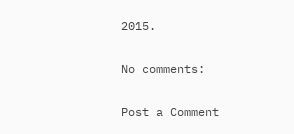2015.

No comments:

Post a Comment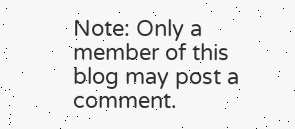Note: Only a member of this blog may post a comment.